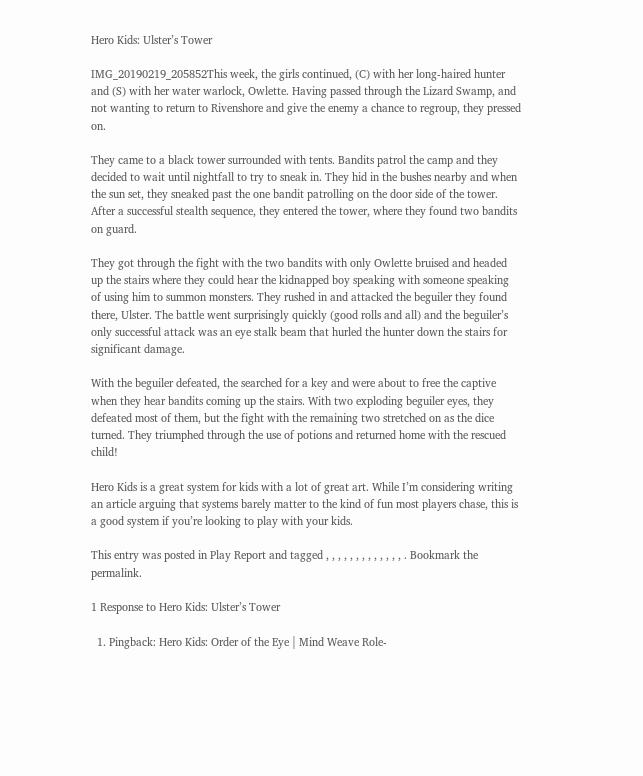Hero Kids: Ulster’s Tower

IMG_20190219_205852This week, the girls continued, (C) with her long-haired hunter and (S) with her water warlock, Owlette. Having passed through the Lizard Swamp, and not wanting to return to Rivenshore and give the enemy a chance to regroup, they pressed on.

They came to a black tower surrounded with tents. Bandits patrol the camp and they decided to wait until nightfall to try to sneak in. They hid in the bushes nearby and when the sun set, they sneaked past the one bandit patrolling on the door side of the tower. After a successful stealth sequence, they entered the tower, where they found two bandits on guard.

They got through the fight with the two bandits with only Owlette bruised and headed up the stairs where they could hear the kidnapped boy speaking with someone speaking of using him to summon monsters. They rushed in and attacked the beguiler they found there, Ulster. The battle went surprisingly quickly (good rolls and all) and the beguiler’s only successful attack was an eye stalk beam that hurled the hunter down the stairs for significant damage.

With the beguiler defeated, the searched for a key and were about to free the captive when they hear bandits coming up the stairs. With two exploding beguiler eyes, they defeated most of them, but the fight with the remaining two stretched on as the dice turned. They triumphed through the use of potions and returned home with the rescued child!

Hero Kids is a great system for kids with a lot of great art. While I’m considering writing an article arguing that systems barely matter to the kind of fun most players chase, this is a good system if you’re looking to play with your kids.

This entry was posted in Play Report and tagged , , , , , , , , , , , , , . Bookmark the permalink.

1 Response to Hero Kids: Ulster’s Tower

  1. Pingback: Hero Kids: Order of the Eye | Mind Weave Role-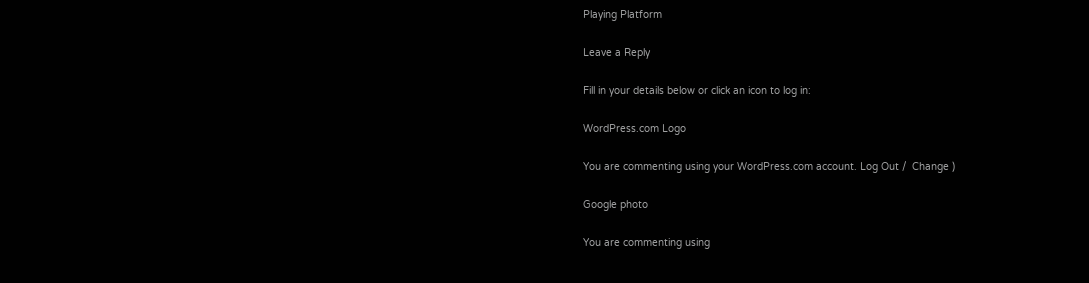Playing Platform

Leave a Reply

Fill in your details below or click an icon to log in:

WordPress.com Logo

You are commenting using your WordPress.com account. Log Out /  Change )

Google photo

You are commenting using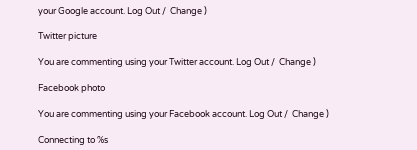your Google account. Log Out /  Change )

Twitter picture

You are commenting using your Twitter account. Log Out /  Change )

Facebook photo

You are commenting using your Facebook account. Log Out /  Change )

Connecting to %s